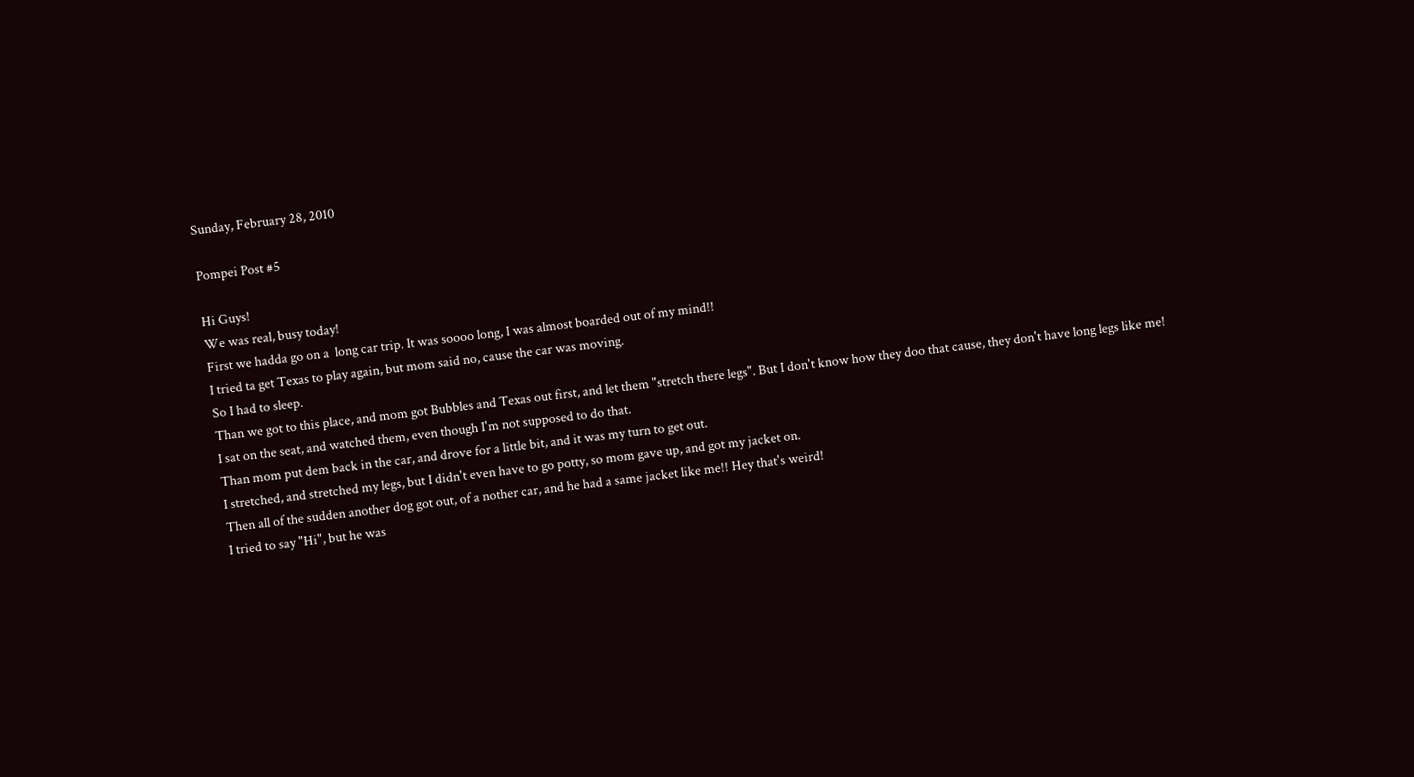Sunday, February 28, 2010

Pompei Post #5

Hi Guys!
We was real, busy today!
First we hadda go on a  long car trip. It was soooo long, I was almost boarded out of my mind!!
I tried ta get Texas to play again, but mom said no, cause the car was moving.
So I had to sleep.
Than we got to this place, and mom got Bubbles and Texas out first, and let them "stretch there legs". But I don't know how they doo that cause, they don't have long legs like me!
I sat on the seat, and watched them, even though I'm not supposed to do that.
Than mom put dem back in the car, and drove for a little bit, and it was my turn to get out.
I stretched, and stretched my legs, but I didn't even have to go potty, so mom gave up, and got my jacket on.
Then all of the sudden another dog got out, of a nother car, and he had a same jacket like me!! Hey that's weird!
I tried to say "Hi", but he was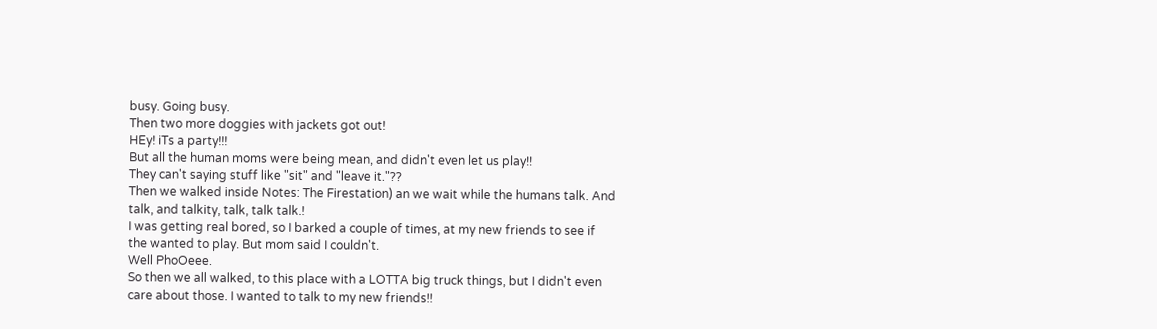busy. Going busy.
Then two more doggies with jackets got out!
HEy! iTs a party!!!
But all the human moms were being mean, and didn't even let us play!!
They can't saying stuff like "sit" and "leave it."??
Then we walked inside Notes: The Firestation) an we wait while the humans talk. And talk, and talkity, talk, talk talk.!
I was getting real bored, so I barked a couple of times, at my new friends to see if the wanted to play. But mom said I couldn't.
Well PhoOeee.
So then we all walked, to this place with a LOTTA big truck things, but I didn't even care about those. I wanted to talk to my new friends!!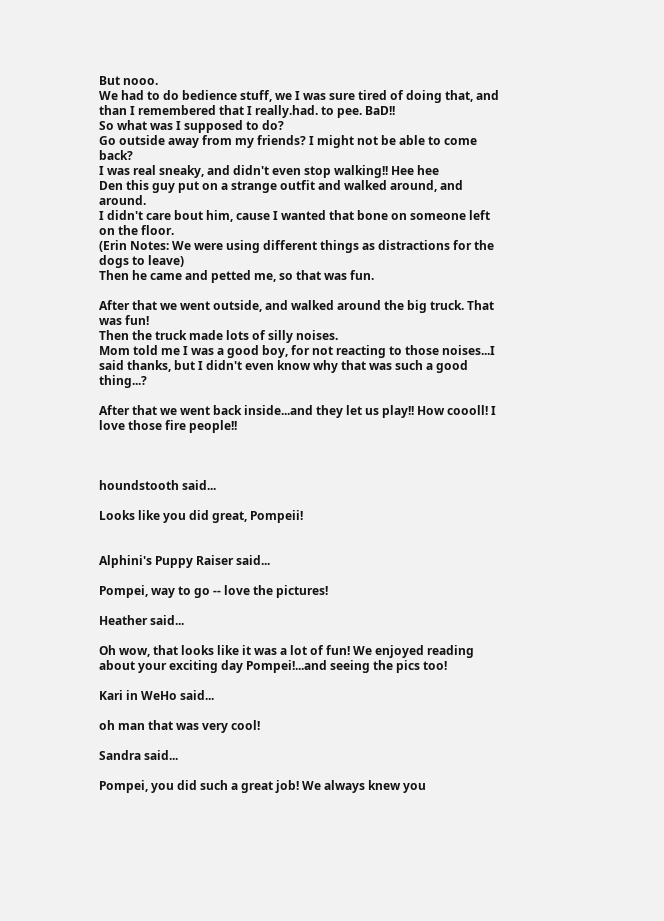But nooo.
We had to do bedience stuff, we I was sure tired of doing that, and than I remembered that I really.had. to pee. BaD!!
So what was I supposed to do?
Go outside away from my friends? I might not be able to come back?
I was real sneaky, and didn't even stop walking!! Hee hee
Den this guy put on a strange outfit and walked around, and around.
I didn't care bout him, cause I wanted that bone on someone left on the floor.
(Erin Notes: We were using different things as distractions for the dogs to leave)
Then he came and petted me, so that was fun.

After that we went outside, and walked around the big truck. That was fun!
Then the truck made lots of silly noises.
Mom told me I was a good boy, for not reacting to those noises...I said thanks, but I didn't even know why that was such a good thing...?

After that we went back inside...and they let us play!! How coooll! I love those fire people!!



houndstooth said...

Looks like you did great, Pompeii!


Alphini's Puppy Raiser said...

Pompei, way to go -- love the pictures!

Heather said...

Oh wow, that looks like it was a lot of fun! We enjoyed reading about your exciting day Pompei!...and seeing the pics too!

Kari in WeHo said...

oh man that was very cool!

Sandra said...

Pompei, you did such a great job! We always knew you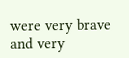were very brave and very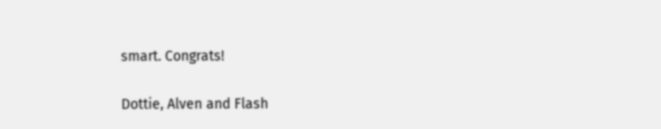smart. Congrats!

Dottie, Alven and Flash